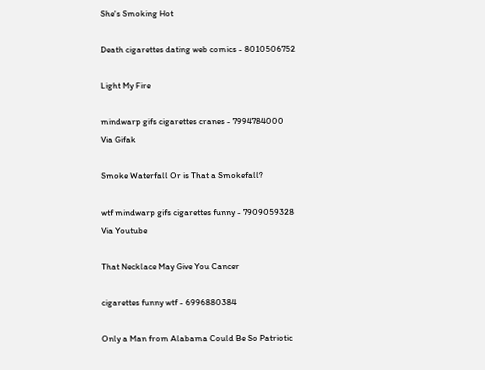She's Smoking Hot

Death cigarettes dating web comics - 8010506752

Light My Fire

mindwarp gifs cigarettes cranes - 7994784000
Via Gifak

Smoke Waterfall Or is That a Smokefall?

wtf mindwarp gifs cigarettes funny - 7909059328
Via Youtube

That Necklace May Give You Cancer

cigarettes funny wtf - 6996880384

Only a Man from Alabama Could Be So Patriotic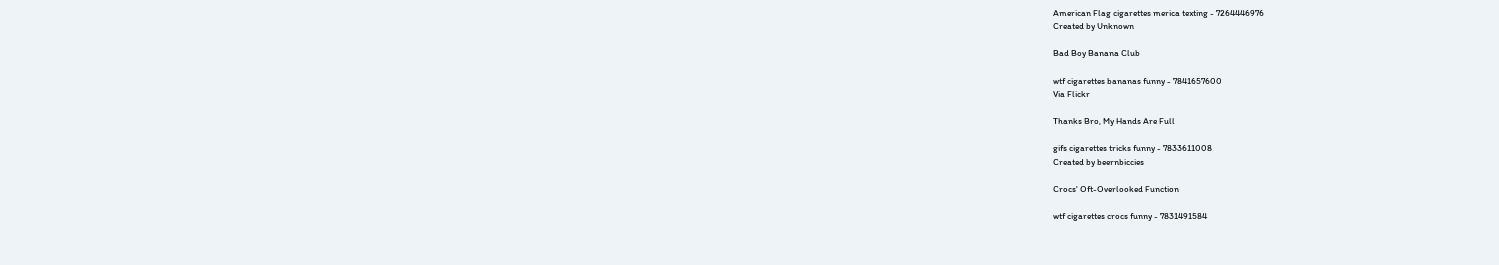American Flag cigarettes merica texting - 7264446976
Created by Unknown

Bad Boy Banana Club

wtf cigarettes bananas funny - 7841657600
Via Flickr

Thanks Bro, My Hands Are Full

gifs cigarettes tricks funny - 7833611008
Created by beernbiccies

Crocs' Oft-Overlooked Function

wtf cigarettes crocs funny - 7831491584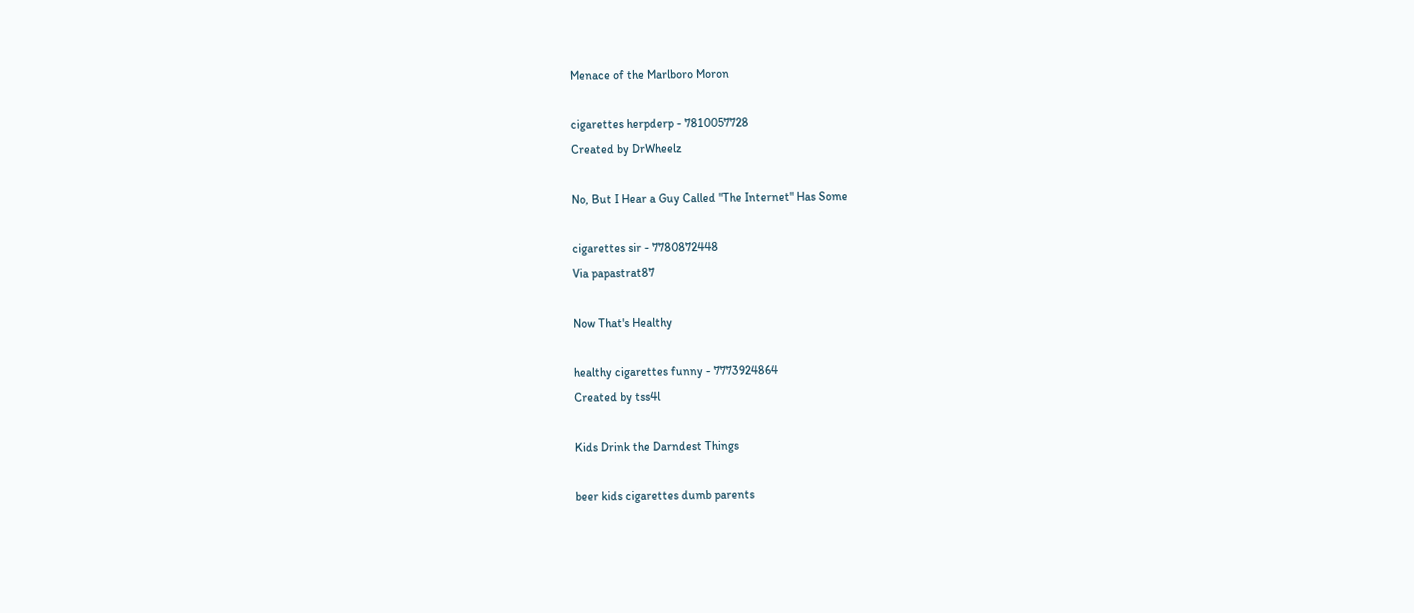Menace of the Marlboro Moron

cigarettes herpderp - 7810057728
Created by DrWheelz

No, But I Hear a Guy Called "The Internet" Has Some

cigarettes sir - 7780872448
Via papastrat87

Now That's Healthy

healthy cigarettes funny - 7773924864
Created by tss4l

Kids Drink the Darndest Things

beer kids cigarettes dumb parents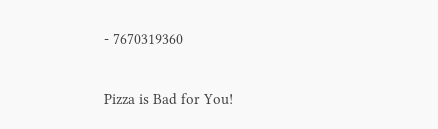- 7670319360

Pizza is Bad for You!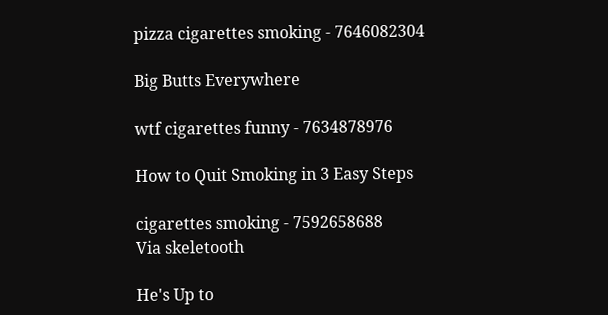pizza cigarettes smoking - 7646082304

Big Butts Everywhere

wtf cigarettes funny - 7634878976

How to Quit Smoking in 3 Easy Steps

cigarettes smoking - 7592658688
Via skeletooth

He's Up to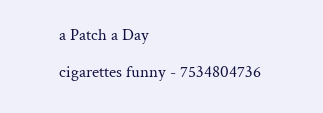a Patch a Day

cigarettes funny - 7534804736